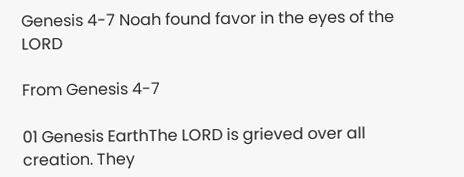Genesis 4-7 Noah found favor in the eyes of the LORD

From Genesis 4-7

01 Genesis EarthThe LORD is grieved over all creation. They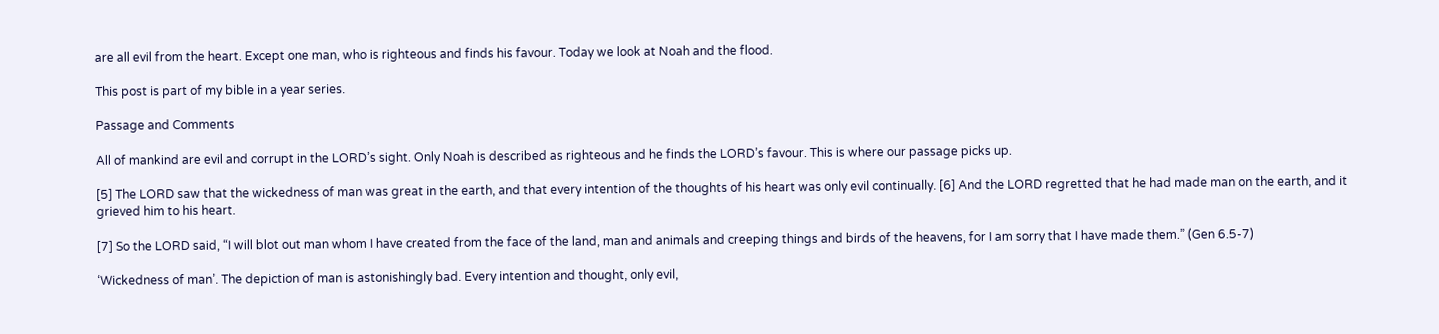are all evil from the heart. Except one man, who is righteous and finds his favour. Today we look at Noah and the flood.

This post is part of my bible in a year series.

Passage and Comments

All of mankind are evil and corrupt in the LORD’s sight. Only Noah is described as righteous and he finds the LORD’s favour. This is where our passage picks up.

[5] The LORD saw that the wickedness of man was great in the earth, and that every intention of the thoughts of his heart was only evil continually. [6] And the LORD regretted that he had made man on the earth, and it grieved him to his heart.

[7] So the LORD said, “I will blot out man whom I have created from the face of the land, man and animals and creeping things and birds of the heavens, for I am sorry that I have made them.” (Gen 6.5-7)

‘Wickedness of man’. The depiction of man is astonishingly bad. Every intention and thought, only evil,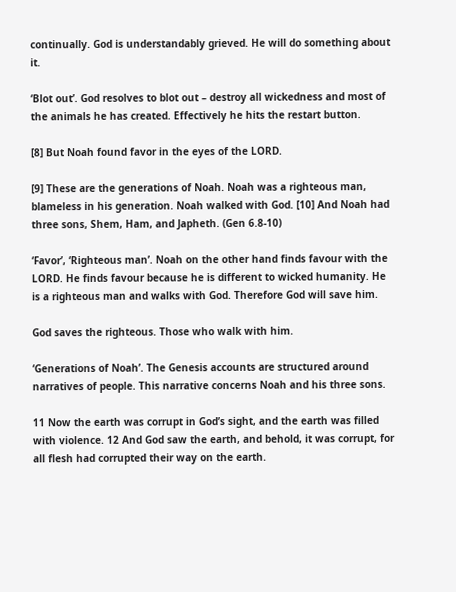continually. God is understandably grieved. He will do something about it.

‘Blot out’. God resolves to blot out – destroy all wickedness and most of the animals he has created. Effectively he hits the restart button.

[8] But Noah found favor in the eyes of the LORD.

[9] These are the generations of Noah. Noah was a righteous man, blameless in his generation. Noah walked with God. [10] And Noah had three sons, Shem, Ham, and Japheth. (Gen 6.8-10)

‘Favor’, ‘Righteous man’. Noah on the other hand finds favour with the LORD. He finds favour because he is different to wicked humanity. He is a righteous man and walks with God. Therefore God will save him.

God saves the righteous. Those who walk with him.

‘Generations of Noah’. The Genesis accounts are structured around narratives of people. This narrative concerns Noah and his three sons.

11 Now the earth was corrupt in God’s sight, and the earth was filled with violence. 12 And God saw the earth, and behold, it was corrupt, for all flesh had corrupted their way on the earth.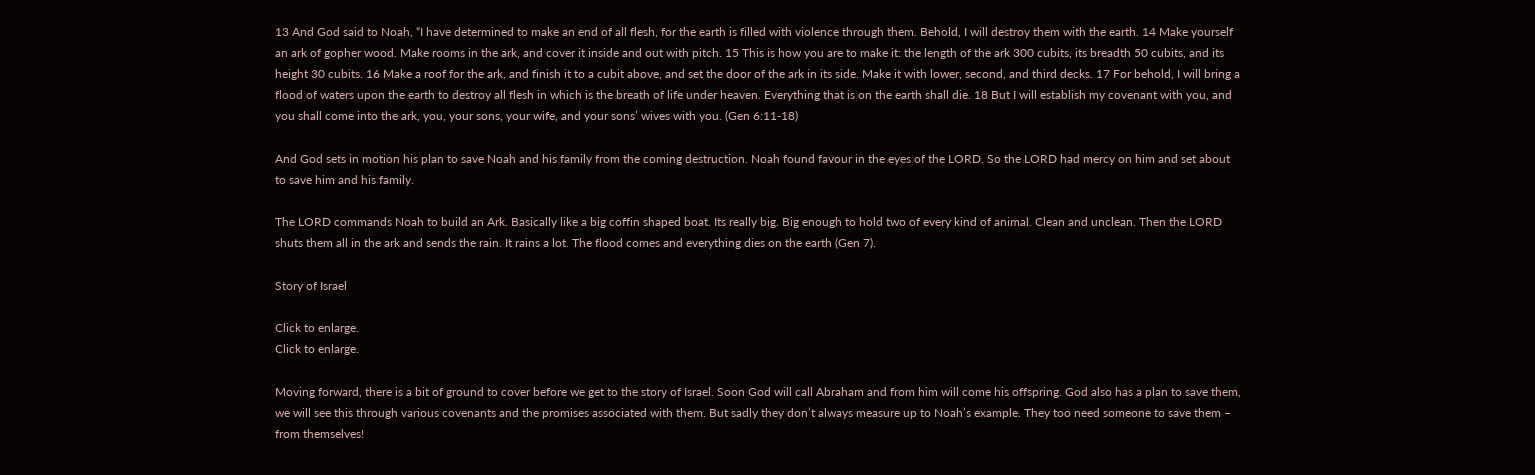13 And God said to Noah, “I have determined to make an end of all flesh, for the earth is filled with violence through them. Behold, I will destroy them with the earth. 14 Make yourself an ark of gopher wood. Make rooms in the ark, and cover it inside and out with pitch. 15 This is how you are to make it: the length of the ark 300 cubits, its breadth 50 cubits, and its height 30 cubits. 16 Make a roof for the ark, and finish it to a cubit above, and set the door of the ark in its side. Make it with lower, second, and third decks. 17 For behold, I will bring a flood of waters upon the earth to destroy all flesh in which is the breath of life under heaven. Everything that is on the earth shall die. 18 But I will establish my covenant with you, and you shall come into the ark, you, your sons, your wife, and your sons’ wives with you. (Gen 6:11-18)

And God sets in motion his plan to save Noah and his family from the coming destruction. Noah found favour in the eyes of the LORD. So the LORD had mercy on him and set about to save him and his family.

The LORD commands Noah to build an Ark. Basically like a big coffin shaped boat. Its really big. Big enough to hold two of every kind of animal. Clean and unclean. Then the LORD shuts them all in the ark and sends the rain. It rains a lot. The flood comes and everything dies on the earth (Gen 7).

Story of Israel

Click to enlarge.
Click to enlarge.

Moving forward, there is a bit of ground to cover before we get to the story of Israel. Soon God will call Abraham and from him will come his offspring. God also has a plan to save them, we will see this through various covenants and the promises associated with them. But sadly they don’t always measure up to Noah’s example. They too need someone to save them – from themselves!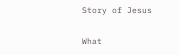Story of Jesus

What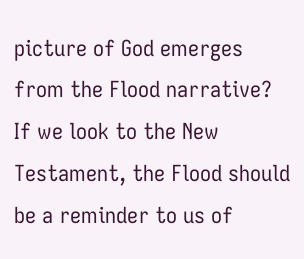picture of God emerges from the Flood narrative? If we look to the New Testament, the Flood should be a reminder to us of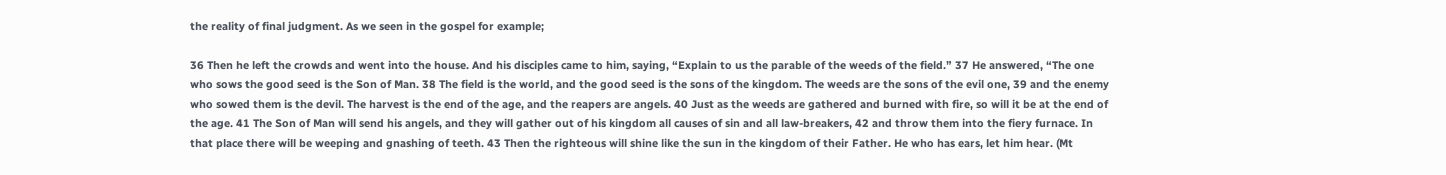the reality of final judgment. As we seen in the gospel for example;

36 Then he left the crowds and went into the house. And his disciples came to him, saying, “Explain to us the parable of the weeds of the field.” 37 He answered, “The one who sows the good seed is the Son of Man. 38 The field is the world, and the good seed is the sons of the kingdom. The weeds are the sons of the evil one, 39 and the enemy who sowed them is the devil. The harvest is the end of the age, and the reapers are angels. 40 Just as the weeds are gathered and burned with fire, so will it be at the end of the age. 41 The Son of Man will send his angels, and they will gather out of his kingdom all causes of sin and all law-breakers, 42 and throw them into the fiery furnace. In that place there will be weeping and gnashing of teeth. 43 Then the righteous will shine like the sun in the kingdom of their Father. He who has ears, let him hear. (Mt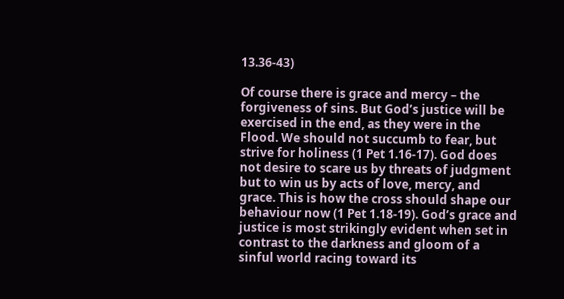13.36-43)

Of course there is grace and mercy – the forgiveness of sins. But God’s justice will be exercised in the end, as they were in the Flood. We should not succumb to fear, but strive for holiness (1 Pet 1.16-17). God does not desire to scare us by threats of judgment but to win us by acts of love, mercy, and grace. This is how the cross should shape our behaviour now (1 Pet 1.18-19). God’s grace and justice is most strikingly evident when set in contrast to the darkness and gloom of a sinful world racing toward its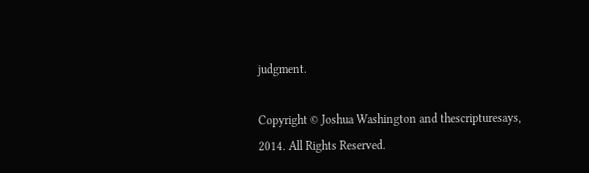judgment.

Copyright © Joshua Washington and thescripturesays, 2014. All Rights Reserved.